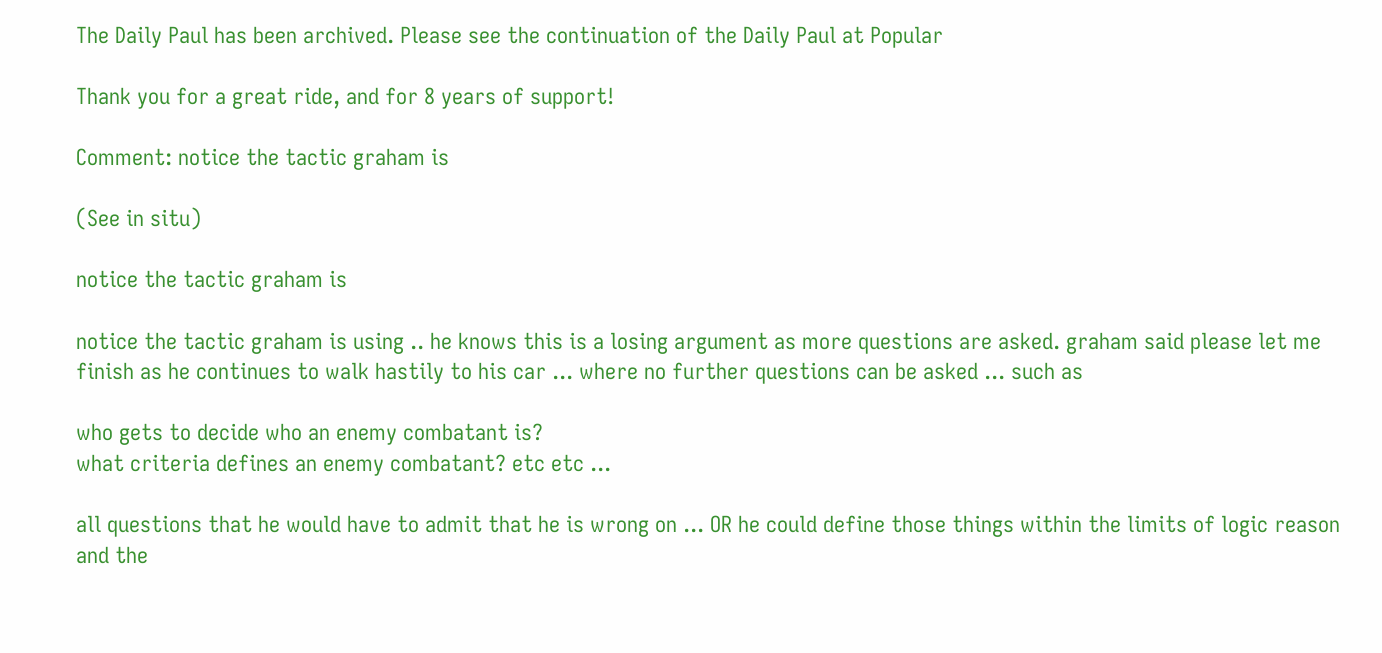The Daily Paul has been archived. Please see the continuation of the Daily Paul at Popular

Thank you for a great ride, and for 8 years of support!

Comment: notice the tactic graham is

(See in situ)

notice the tactic graham is

notice the tactic graham is using .. he knows this is a losing argument as more questions are asked. graham said please let me finish as he continues to walk hastily to his car ... where no further questions can be asked ... such as

who gets to decide who an enemy combatant is?
what criteria defines an enemy combatant? etc etc ...

all questions that he would have to admit that he is wrong on ... OR he could define those things within the limits of logic reason and the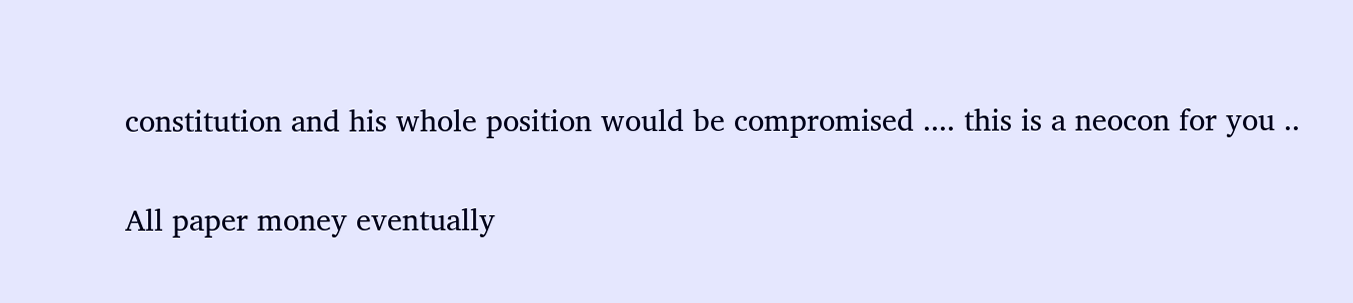constitution and his whole position would be compromised .... this is a neocon for you ..


All paper money eventually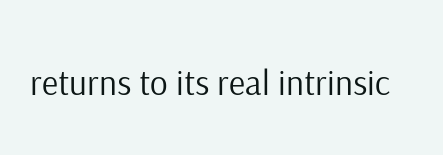returns to its real intrinsic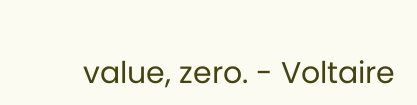value, zero. - Voltaire